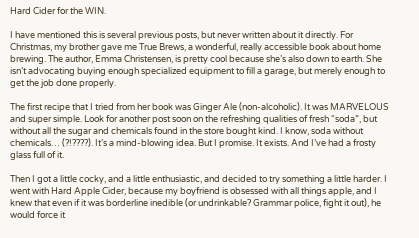Hard Cider for the WIN.

I have mentioned this is several previous posts, but never written about it directly. For Christmas, my brother gave me True Brews, a wonderful, really accessible book about home brewing. The author, Emma Christensen, is pretty cool because she’s also down to earth. She isn’t advocating buying enough specialized equipment to fill a garage, but merely enough to get the job done properly.

The first recipe that I tried from her book was Ginger Ale (non-alcoholic). It was MARVELOUS and super simple. Look for another post soon on the refreshing qualities of fresh “soda”, but without all the sugar and chemicals found in the store bought kind. I know, soda without chemicals… (?!????). It’s a mind-blowing idea. But I promise. It exists. And I’ve had a frosty glass full of it.

Then I got a little cocky, and a little enthusiastic, and decided to try something a little harder. I went with Hard Apple Cider, because my boyfriend is obsessed with all things apple, and I knew that even if it was borderline inedible (or undrinkable? Grammar police, fight it out), he would force it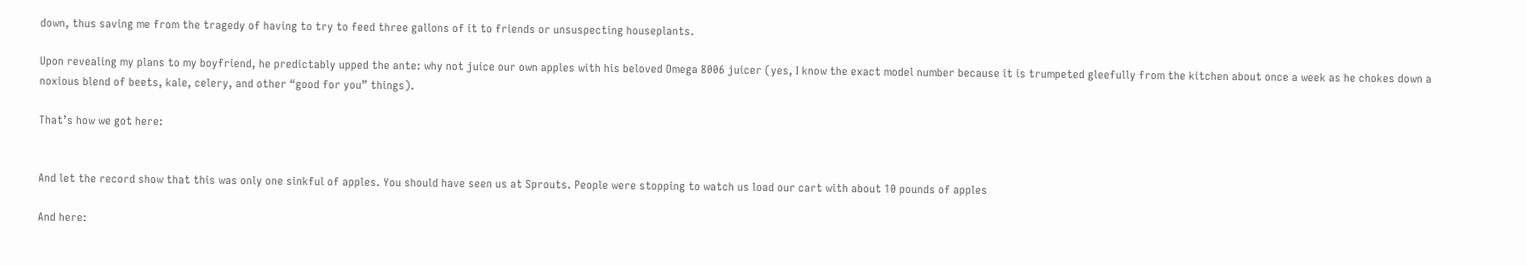down, thus saving me from the tragedy of having to try to feed three gallons of it to friends or unsuspecting houseplants.

Upon revealing my plans to my boyfriend, he predictably upped the ante: why not juice our own apples with his beloved Omega 8006 juicer (yes, I know the exact model number because it is trumpeted gleefully from the kitchen about once a week as he chokes down a noxious blend of beets, kale, celery, and other “good for you” things).

That’s how we got here:


And let the record show that this was only one sinkful of apples. You should have seen us at Sprouts. People were stopping to watch us load our cart with about 10 pounds of apples

And here: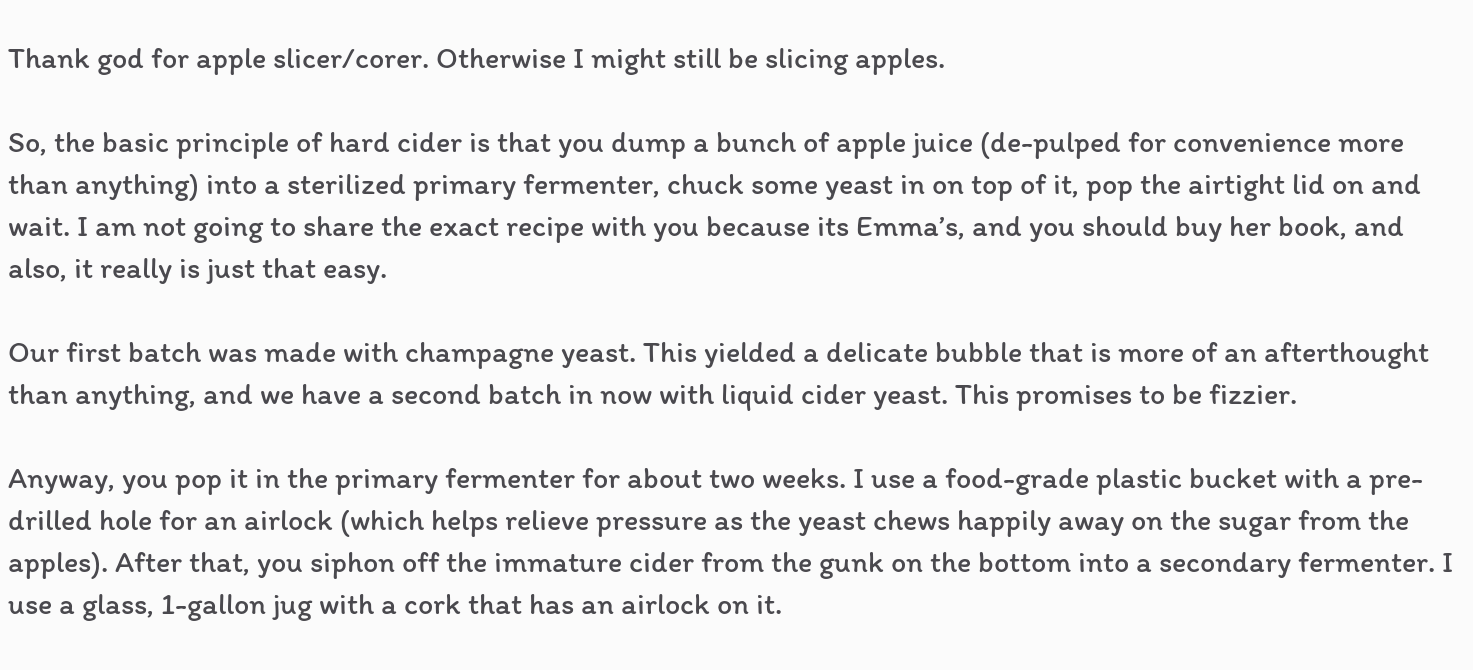Thank god for apple slicer/corer. Otherwise I might still be slicing apples.

So, the basic principle of hard cider is that you dump a bunch of apple juice (de-pulped for convenience more than anything) into a sterilized primary fermenter, chuck some yeast in on top of it, pop the airtight lid on and wait. I am not going to share the exact recipe with you because its Emma’s, and you should buy her book, and also, it really is just that easy.

Our first batch was made with champagne yeast. This yielded a delicate bubble that is more of an afterthought than anything, and we have a second batch in now with liquid cider yeast. This promises to be fizzier.

Anyway, you pop it in the primary fermenter for about two weeks. I use a food-grade plastic bucket with a pre-drilled hole for an airlock (which helps relieve pressure as the yeast chews happily away on the sugar from the apples). After that, you siphon off the immature cider from the gunk on the bottom into a secondary fermenter. I use a glass, 1-gallon jug with a cork that has an airlock on it.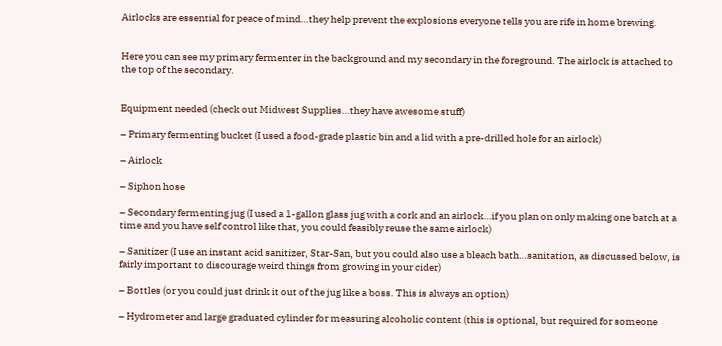Airlocks are essential for peace of mind…they help prevent the explosions everyone tells you are rife in home brewing.


Here you can see my primary fermenter in the background and my secondary in the foreground. The airlock is attached to the top of the secondary.


Equipment needed (check out Midwest Supplies…they have awesome stuff)

– Primary fermenting bucket (I used a food-grade plastic bin and a lid with a pre-drilled hole for an airlock)

– Airlock

– Siphon hose

– Secondary fermenting jug (I used a 1-gallon glass jug with a cork and an airlock…if you plan on only making one batch at a time and you have self control like that, you could feasibly reuse the same airlock)

– Sanitizer (I use an instant acid sanitizer, Star-San, but you could also use a bleach bath…sanitation, as discussed below, is fairly important to discourage weird things from growing in your cider)

– Bottles (or you could just drink it out of the jug like a boss. This is always an option)

– Hydrometer and large graduated cylinder for measuring alcoholic content (this is optional, but required for someone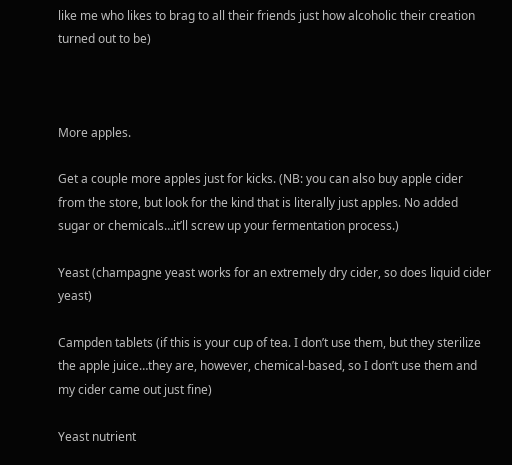like me who likes to brag to all their friends just how alcoholic their creation turned out to be)



More apples.

Get a couple more apples just for kicks. (NB: you can also buy apple cider from the store, but look for the kind that is literally just apples. No added sugar or chemicals…it’ll screw up your fermentation process.)

Yeast (champagne yeast works for an extremely dry cider, so does liquid cider yeast)

Campden tablets (if this is your cup of tea. I don’t use them, but they sterilize the apple juice…they are, however, chemical-based, so I don’t use them and my cider came out just fine)

Yeast nutrient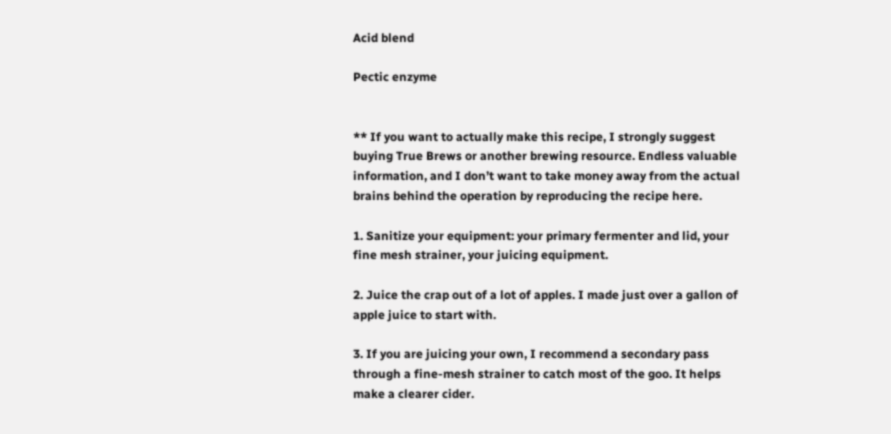Acid blend

Pectic enzyme


** If you want to actually make this recipe, I strongly suggest buying True Brews or another brewing resource. Endless valuable information, and I don’t want to take money away from the actual brains behind the operation by reproducing the recipe here.

1. Sanitize your equipment: your primary fermenter and lid, your fine mesh strainer, your juicing equipment.

2. Juice the crap out of a lot of apples. I made just over a gallon of apple juice to start with.

3. If you are juicing your own, I recommend a secondary pass through a fine-mesh strainer to catch most of the goo. It helps make a clearer cider.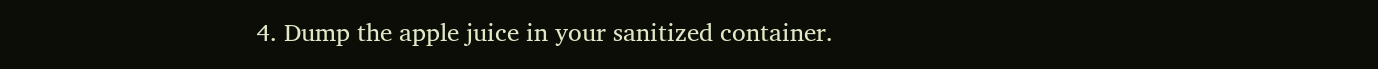4. Dump the apple juice in your sanitized container.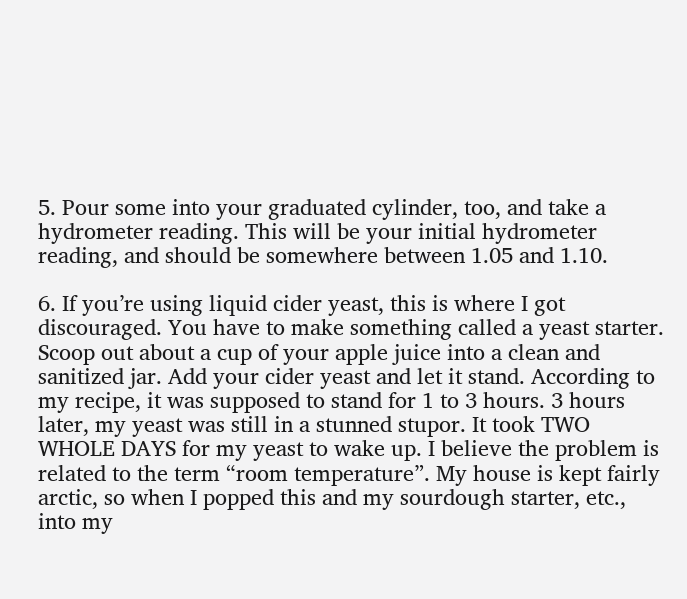5. Pour some into your graduated cylinder, too, and take a hydrometer reading. This will be your initial hydrometer reading, and should be somewhere between 1.05 and 1.10.

6. If you’re using liquid cider yeast, this is where I got discouraged. You have to make something called a yeast starter. Scoop out about a cup of your apple juice into a clean and sanitized jar. Add your cider yeast and let it stand. According to my recipe, it was supposed to stand for 1 to 3 hours. 3 hours later, my yeast was still in a stunned stupor. It took TWO WHOLE DAYS for my yeast to wake up. I believe the problem is related to the term “room temperature”. My house is kept fairly arctic, so when I popped this and my sourdough starter, etc., into my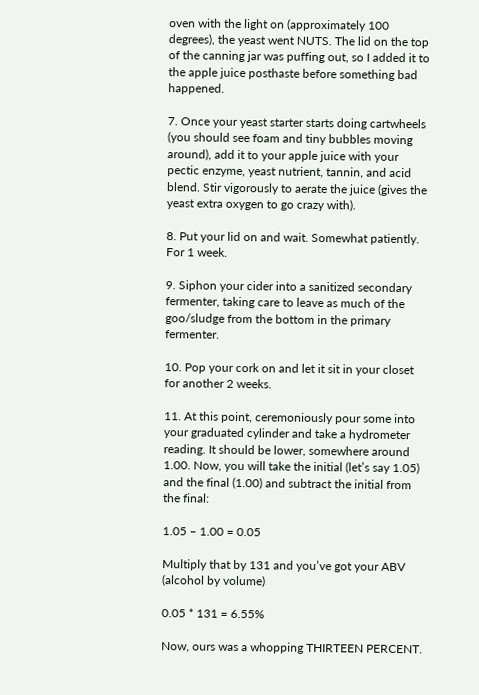oven with the light on (approximately 100 degrees), the yeast went NUTS. The lid on the top of the canning jar was puffing out, so I added it to the apple juice posthaste before something bad happened.

7. Once your yeast starter starts doing cartwheels (you should see foam and tiny bubbles moving around), add it to your apple juice with your pectic enzyme, yeast nutrient, tannin, and acid blend. Stir vigorously to aerate the juice (gives the yeast extra oxygen to go crazy with).

8. Put your lid on and wait. Somewhat patiently. For 1 week.

9. Siphon your cider into a sanitized secondary fermenter, taking care to leave as much of the goo/sludge from the bottom in the primary fermenter.

10. Pop your cork on and let it sit in your closet for another 2 weeks.

11. At this point, ceremoniously pour some into your graduated cylinder and take a hydrometer reading. It should be lower, somewhere around 1.00. Now, you will take the initial (let’s say 1.05) and the final (1.00) and subtract the initial from the final:

1.05 – 1.00 = 0.05

Multiply that by 131 and you’ve got your ABV (alcohol by volume)

0.05 * 131 = 6.55%

Now, ours was a whopping THIRTEEN PERCENT.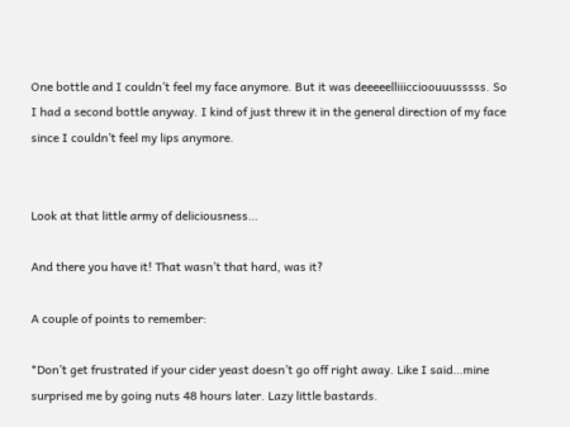One bottle and I couldn’t feel my face anymore. But it was deeeeelliiiccioouuusssss. So I had a second bottle anyway. I kind of just threw it in the general direction of my face since I couldn’t feel my lips anymore.


Look at that little army of deliciousness…

And there you have it! That wasn’t that hard, was it?

A couple of points to remember:

*Don’t get frustrated if your cider yeast doesn’t go off right away. Like I said…mine surprised me by going nuts 48 hours later. Lazy little bastards.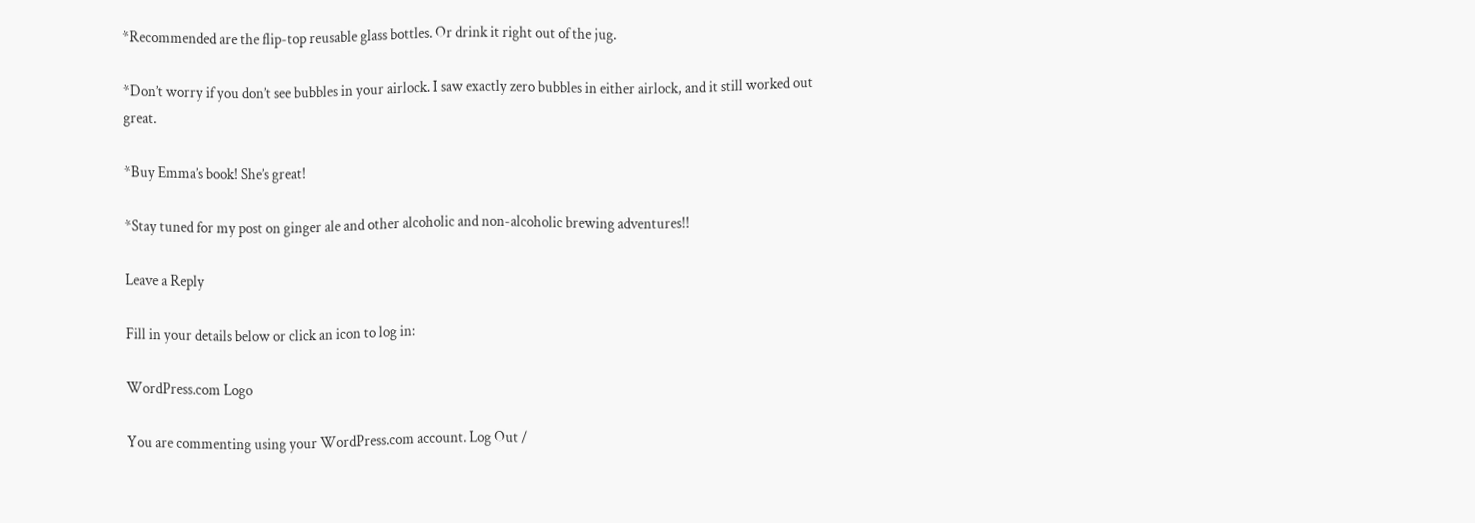*Recommended are the flip-top reusable glass bottles. Or drink it right out of the jug.

*Don’t worry if you don’t see bubbles in your airlock. I saw exactly zero bubbles in either airlock, and it still worked out great.

*Buy Emma’s book! She’s great!

*Stay tuned for my post on ginger ale and other alcoholic and non-alcoholic brewing adventures!!

Leave a Reply

Fill in your details below or click an icon to log in:

WordPress.com Logo

You are commenting using your WordPress.com account. Log Out /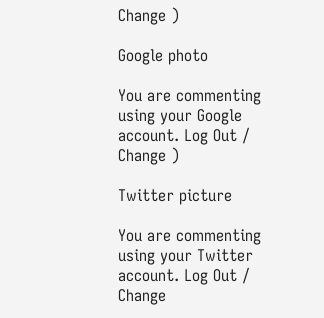Change )

Google photo

You are commenting using your Google account. Log Out /  Change )

Twitter picture

You are commenting using your Twitter account. Log Out /  Change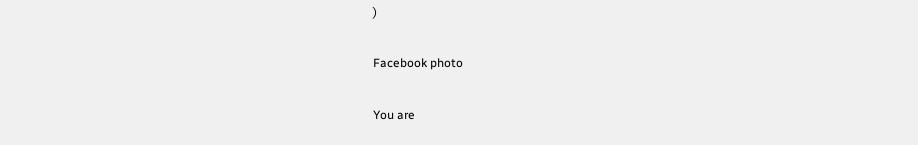)

Facebook photo

You are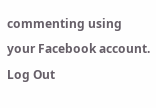commenting using your Facebook account. Log Out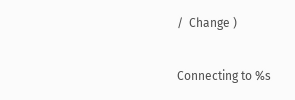/  Change )

Connecting to %s